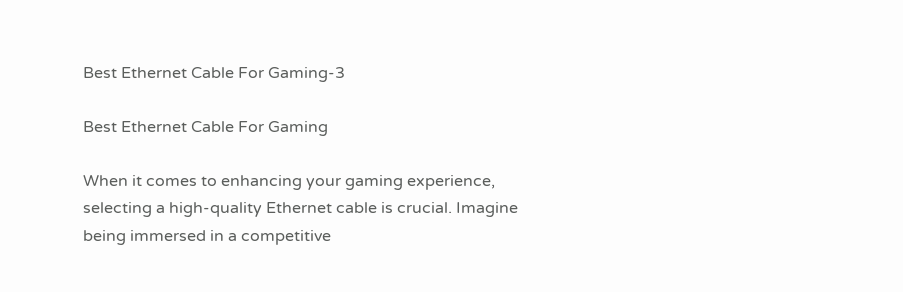Best Ethernet Cable For Gaming-3

Best Ethernet Cable For Gaming

When it comes to enhancing your gaming experience, selecting a high-quality Ethernet cable is crucial. Imagine being immersed in a competitive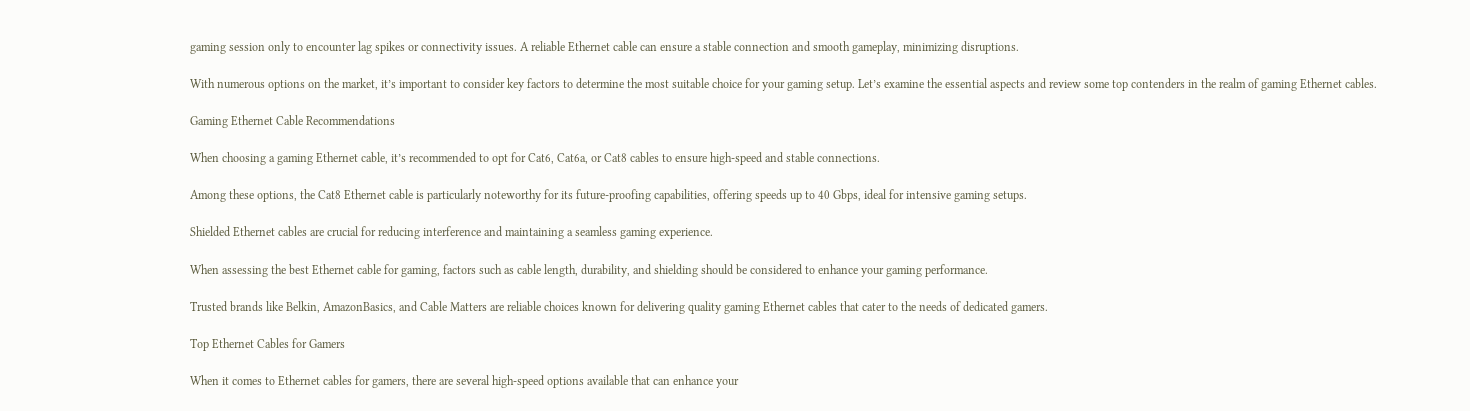gaming session only to encounter lag spikes or connectivity issues. A reliable Ethernet cable can ensure a stable connection and smooth gameplay, minimizing disruptions.

With numerous options on the market, it’s important to consider key factors to determine the most suitable choice for your gaming setup. Let’s examine the essential aspects and review some top contenders in the realm of gaming Ethernet cables.

Gaming Ethernet Cable Recommendations

When choosing a gaming Ethernet cable, it’s recommended to opt for Cat6, Cat6a, or Cat8 cables to ensure high-speed and stable connections.

Among these options, the Cat8 Ethernet cable is particularly noteworthy for its future-proofing capabilities, offering speeds up to 40 Gbps, ideal for intensive gaming setups.

Shielded Ethernet cables are crucial for reducing interference and maintaining a seamless gaming experience.

When assessing the best Ethernet cable for gaming, factors such as cable length, durability, and shielding should be considered to enhance your gaming performance.

Trusted brands like Belkin, AmazonBasics, and Cable Matters are reliable choices known for delivering quality gaming Ethernet cables that cater to the needs of dedicated gamers.

Top Ethernet Cables for Gamers

When it comes to Ethernet cables for gamers, there are several high-speed options available that can enhance your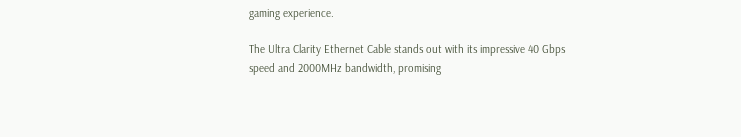gaming experience.

The Ultra Clarity Ethernet Cable stands out with its impressive 40 Gbps speed and 2000MHz bandwidth, promising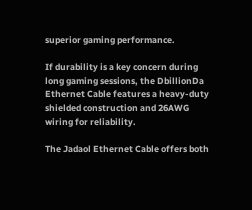superior gaming performance.

If durability is a key concern during long gaming sessions, the DbillionDa Ethernet Cable features a heavy-duty shielded construction and 26AWG wiring for reliability.

The Jadaol Ethernet Cable offers both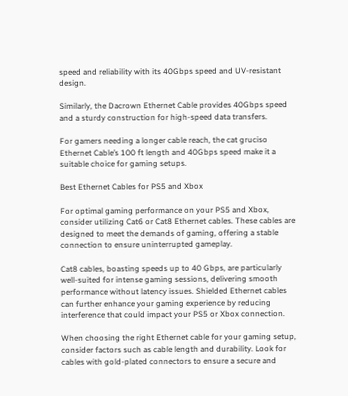speed and reliability with its 40Gbps speed and UV-resistant design.

Similarly, the Dacrown Ethernet Cable provides 40Gbps speed and a sturdy construction for high-speed data transfers.

For gamers needing a longer cable reach, the cat gruciso Ethernet Cable’s 100 ft length and 40Gbps speed make it a suitable choice for gaming setups.

Best Ethernet Cables for PS5 and Xbox

For optimal gaming performance on your PS5 and Xbox, consider utilizing Cat6 or Cat8 Ethernet cables. These cables are designed to meet the demands of gaming, offering a stable connection to ensure uninterrupted gameplay.

Cat8 cables, boasting speeds up to 40 Gbps, are particularly well-suited for intense gaming sessions, delivering smooth performance without latency issues. Shielded Ethernet cables can further enhance your gaming experience by reducing interference that could impact your PS5 or Xbox connection.

When choosing the right Ethernet cable for your gaming setup, consider factors such as cable length and durability. Look for cables with gold-plated connectors to ensure a secure and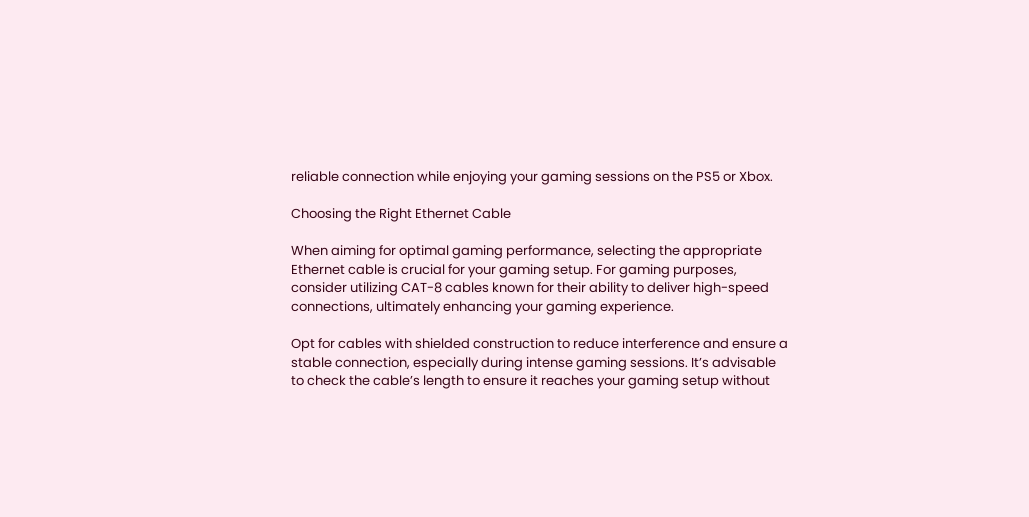reliable connection while enjoying your gaming sessions on the PS5 or Xbox.

Choosing the Right Ethernet Cable

When aiming for optimal gaming performance, selecting the appropriate Ethernet cable is crucial for your gaming setup. For gaming purposes, consider utilizing CAT-8 cables known for their ability to deliver high-speed connections, ultimately enhancing your gaming experience.

Opt for cables with shielded construction to reduce interference and ensure a stable connection, especially during intense gaming sessions. It’s advisable to check the cable’s length to ensure it reaches your gaming setup without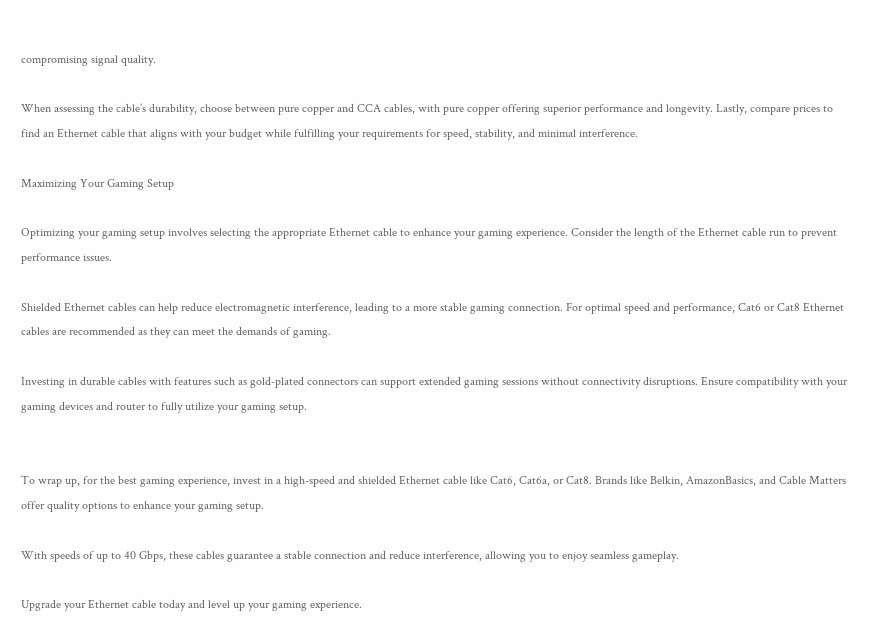compromising signal quality.

When assessing the cable’s durability, choose between pure copper and CCA cables, with pure copper offering superior performance and longevity. Lastly, compare prices to find an Ethernet cable that aligns with your budget while fulfilling your requirements for speed, stability, and minimal interference.

Maximizing Your Gaming Setup

Optimizing your gaming setup involves selecting the appropriate Ethernet cable to enhance your gaming experience. Consider the length of the Ethernet cable run to prevent performance issues.

Shielded Ethernet cables can help reduce electromagnetic interference, leading to a more stable gaming connection. For optimal speed and performance, Cat6 or Cat8 Ethernet cables are recommended as they can meet the demands of gaming.

Investing in durable cables with features such as gold-plated connectors can support extended gaming sessions without connectivity disruptions. Ensure compatibility with your gaming devices and router to fully utilize your gaming setup.


To wrap up, for the best gaming experience, invest in a high-speed and shielded Ethernet cable like Cat6, Cat6a, or Cat8. Brands like Belkin, AmazonBasics, and Cable Matters offer quality options to enhance your gaming setup.

With speeds of up to 40 Gbps, these cables guarantee a stable connection and reduce interference, allowing you to enjoy seamless gameplay.

Upgrade your Ethernet cable today and level up your gaming experience.